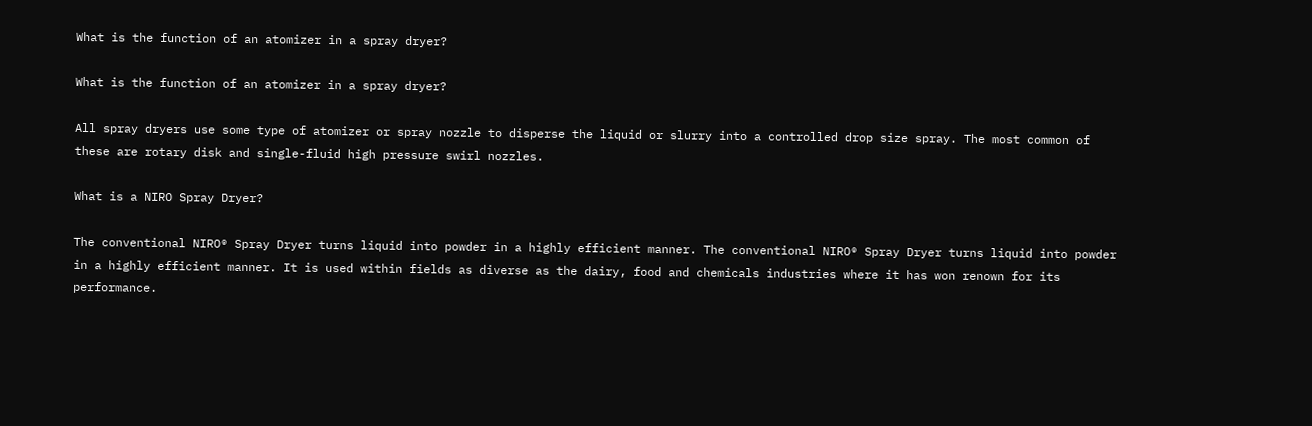What is the function of an atomizer in a spray dryer?

What is the function of an atomizer in a spray dryer?

All spray dryers use some type of atomizer or spray nozzle to disperse the liquid or slurry into a controlled drop size spray. The most common of these are rotary disk and single-fluid high pressure swirl nozzles.

What is a NIRO Spray Dryer?

The conventional NIRO® Spray Dryer turns liquid into powder in a highly efficient manner. The conventional NIRO® Spray Dryer turns liquid into powder in a highly efficient manner. It is used within fields as diverse as the dairy, food and chemicals industries where it has won renown for its performance.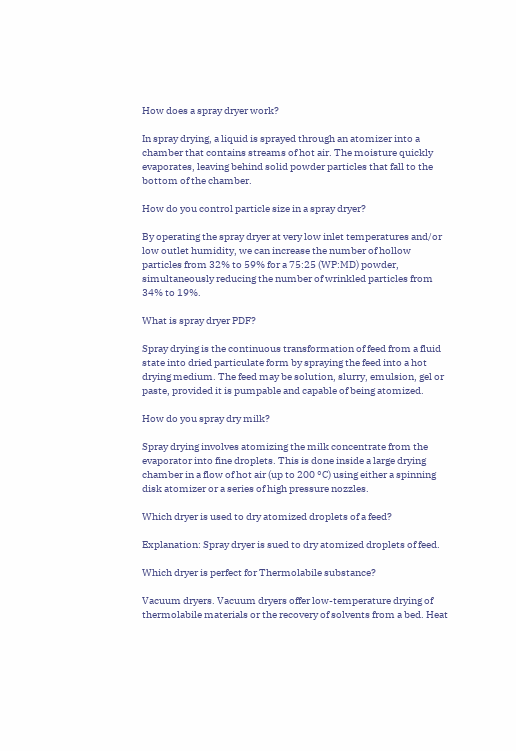How does a spray dryer work?

In spray drying, a liquid is sprayed through an atomizer into a chamber that contains streams of hot air. The moisture quickly evaporates, leaving behind solid powder particles that fall to the bottom of the chamber.

How do you control particle size in a spray dryer?

By operating the spray dryer at very low inlet temperatures and/or low outlet humidity, we can increase the number of hollow particles from 32% to 59% for a 75:25 (WP:MD) powder, simultaneously reducing the number of wrinkled particles from 34% to 19%.

What is spray dryer PDF?

Spray drying is the continuous transformation of feed from a fluid state into dried particulate form by spraying the feed into a hot drying medium. The feed may be solution, slurry, emulsion, gel or paste, provided it is pumpable and capable of being atomized.

How do you spray dry milk?

Spray drying involves atomizing the milk concentrate from the evaporator into fine droplets. This is done inside a large drying chamber in a flow of hot air (up to 200 °C) using either a spinning disk atomizer or a series of high pressure nozzles.

Which dryer is used to dry atomized droplets of a feed?

Explanation: Spray dryer is sued to dry atomized droplets of feed.

Which dryer is perfect for Thermolabile substance?

Vacuum dryers. Vacuum dryers offer low-temperature drying of thermolabile materials or the recovery of solvents from a bed. Heat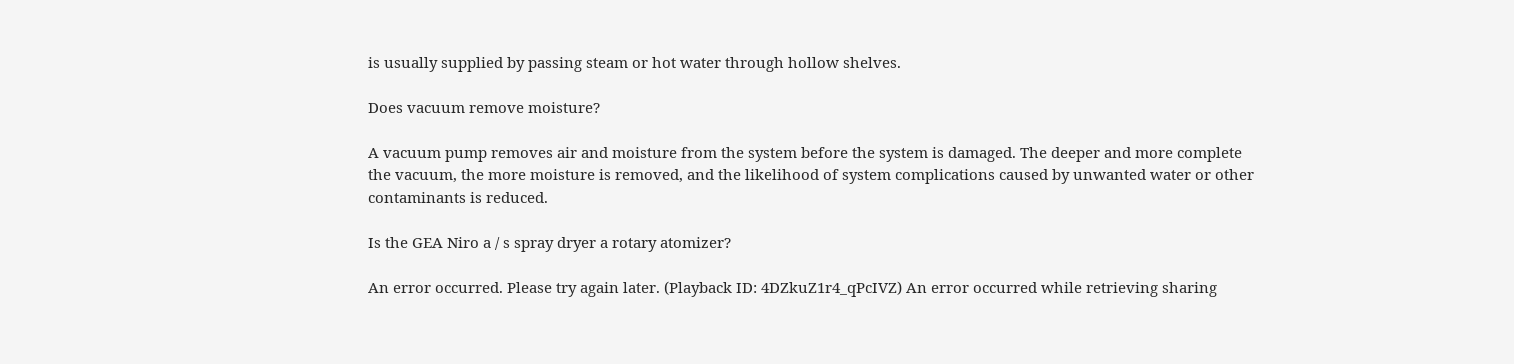is usually supplied by passing steam or hot water through hollow shelves.

Does vacuum remove moisture?

A vacuum pump removes air and moisture from the system before the system is damaged. The deeper and more complete the vacuum, the more moisture is removed, and the likelihood of system complications caused by unwanted water or other contaminants is reduced.

Is the GEA Niro a / s spray dryer a rotary atomizer?

An error occurred. Please try again later. (Playback ID: 4DZkuZ1r4_qPcIVZ) An error occurred while retrieving sharing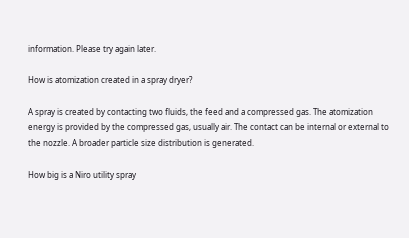information. Please try again later.

How is atomization created in a spray dryer?

A spray is created by contacting two fluids, the feed and a compressed gas. The atomization energy is provided by the compressed gas, usually air. The contact can be internal or external to the nozzle. A broader particle size distribution is generated.

How big is a Niro utility spray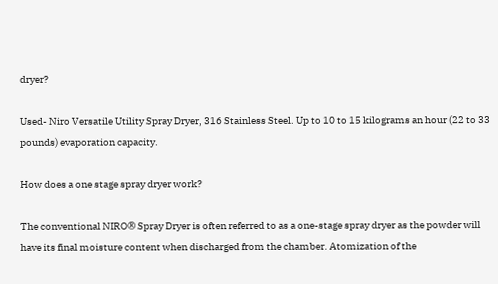dryer?

Used- Niro Versatile Utility Spray Dryer, 316 Stainless Steel. Up to 10 to 15 kilograms an hour (22 to 33 pounds) evaporation capacity.

How does a one stage spray dryer work?

The conventional NIRO® Spray Dryer is often referred to as a one-stage spray dryer as the powder will have its final moisture content when discharged from the chamber. Atomization of the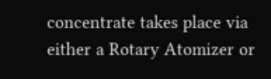concentrate takes place via either a Rotary Atomizer or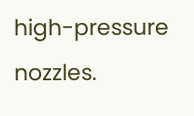high-pressure nozzles.